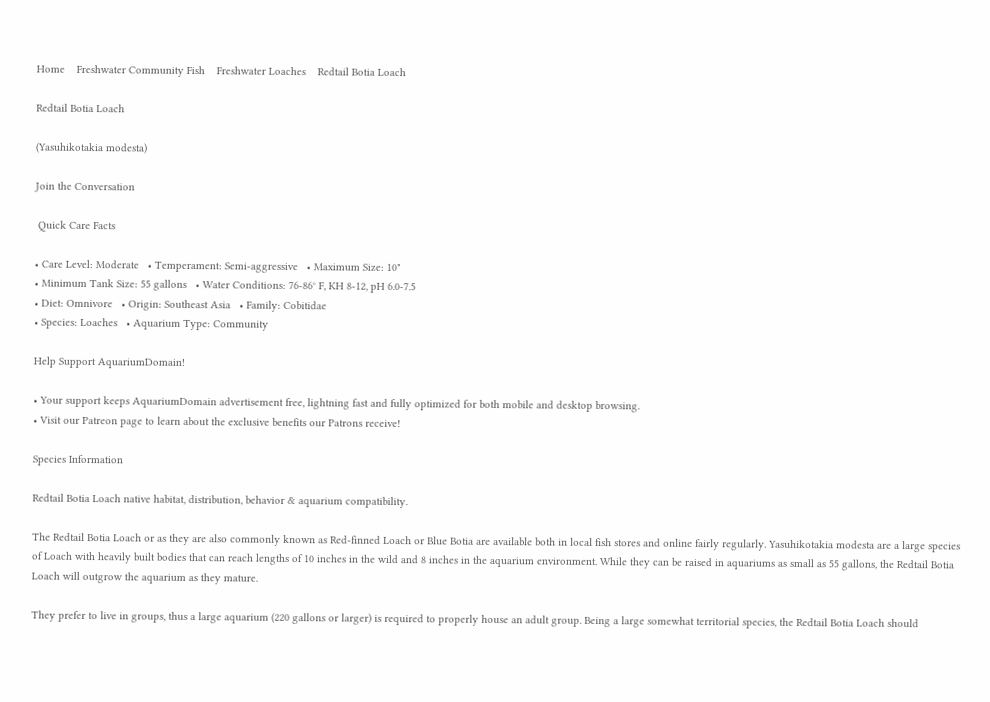Home    Freshwater Community Fish    Freshwater Loaches    Redtail Botia Loach

Redtail Botia Loach

(Yasuhikotakia modesta)

Join the Conversation

 Quick Care Facts

• Care Level: Moderate   • Temperament: Semi-aggressive   • Maximum Size: 10"
• Minimum Tank Size: 55 gallons   • Water Conditions: 76-86° F, KH 8-12, pH 6.0-7.5
• Diet: Omnivore   • Origin: Southeast Asia   • Family: Cobitidae
• Species: Loaches   • Aquarium Type: Community

Help Support AquariumDomain!

• Your support keeps AquariumDomain advertisement free, lightning fast and fully optimized for both mobile and desktop browsing.
• Visit our Patreon page to learn about the exclusive benefits our Patrons receive!

Species Information

Redtail Botia Loach native habitat, distribution, behavior & aquarium compatibility.

The Redtail Botia Loach or as they are also commonly known as Red-finned Loach or Blue Botia are available both in local fish stores and online fairly regularly. Yasuhikotakia modesta are a large species of Loach with heavily built bodies that can reach lengths of 10 inches in the wild and 8 inches in the aquarium environment. While they can be raised in aquariums as small as 55 gallons, the Redtail Botia Loach will outgrow the aquarium as they mature.

They prefer to live in groups, thus a large aquarium (220 gallons or larger) is required to properly house an adult group. Being a large somewhat territorial species, the Redtail Botia Loach should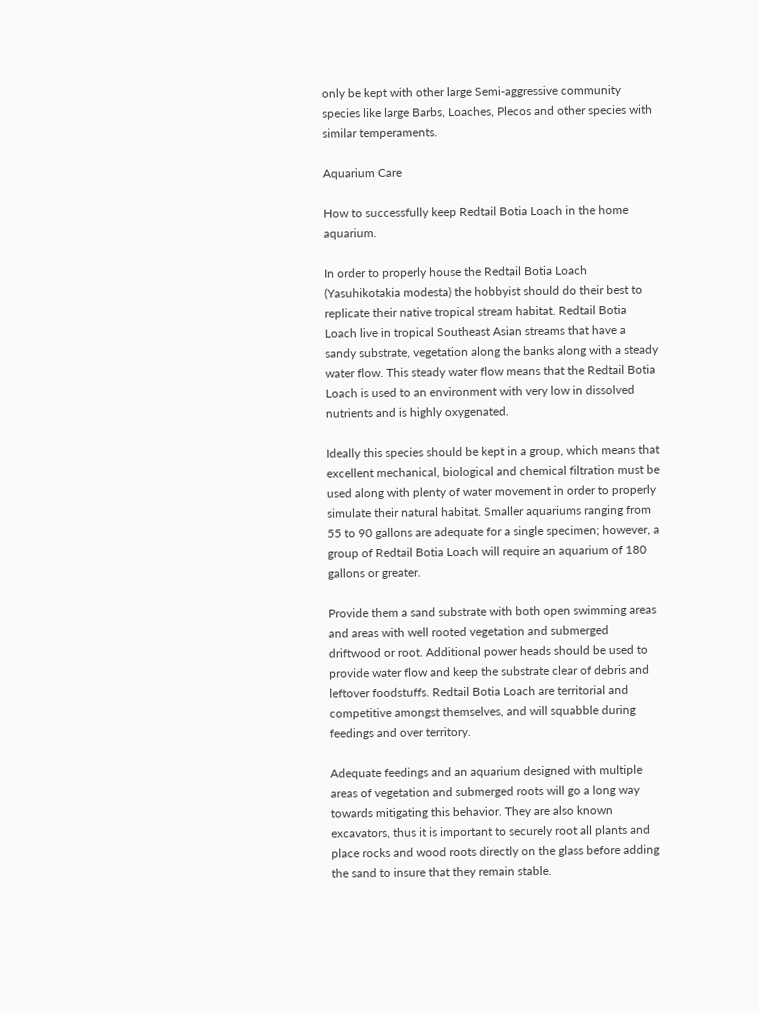only be kept with other large Semi-aggressive community species like large Barbs, Loaches, Plecos and other species with similar temperaments.

Aquarium Care

How to successfully keep Redtail Botia Loach in the home aquarium.

In order to properly house the Redtail Botia Loach (Yasuhikotakia modesta) the hobbyist should do their best to replicate their native tropical stream habitat. Redtail Botia Loach live in tropical Southeast Asian streams that have a sandy substrate, vegetation along the banks along with a steady water flow. This steady water flow means that the Redtail Botia Loach is used to an environment with very low in dissolved nutrients and is highly oxygenated.

Ideally this species should be kept in a group, which means that excellent mechanical, biological and chemical filtration must be used along with plenty of water movement in order to properly simulate their natural habitat. Smaller aquariums ranging from 55 to 90 gallons are adequate for a single specimen; however, a group of Redtail Botia Loach will require an aquarium of 180 gallons or greater.

Provide them a sand substrate with both open swimming areas and areas with well rooted vegetation and submerged driftwood or root. Additional power heads should be used to provide water flow and keep the substrate clear of debris and leftover foodstuffs. Redtail Botia Loach are territorial and competitive amongst themselves, and will squabble during feedings and over territory.

Adequate feedings and an aquarium designed with multiple areas of vegetation and submerged roots will go a long way towards mitigating this behavior. They are also known excavators, thus it is important to securely root all plants and place rocks and wood roots directly on the glass before adding the sand to insure that they remain stable.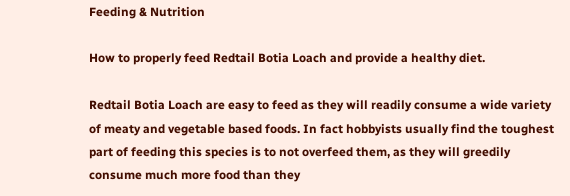Feeding & Nutrition

How to properly feed Redtail Botia Loach and provide a healthy diet.

Redtail Botia Loach are easy to feed as they will readily consume a wide variety of meaty and vegetable based foods. In fact hobbyists usually find the toughest part of feeding this species is to not overfeed them, as they will greedily consume much more food than they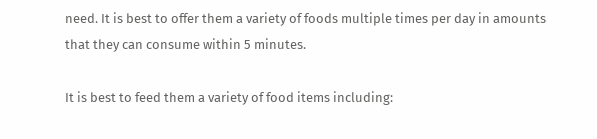need. It is best to offer them a variety of foods multiple times per day in amounts that they can consume within 5 minutes.

It is best to feed them a variety of food items including: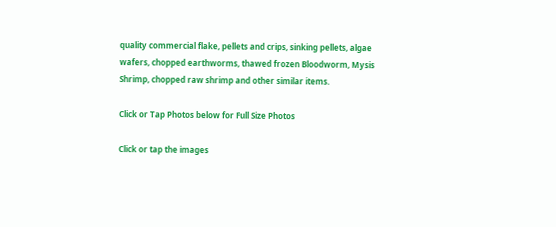quality commercial flake, pellets and crips, sinking pellets, algae wafers, chopped earthworms, thawed frozen Bloodworm, Mysis Shrimp, chopped raw shrimp and other similar items.

Click or Tap Photos below for Full Size Photos

Click or tap the images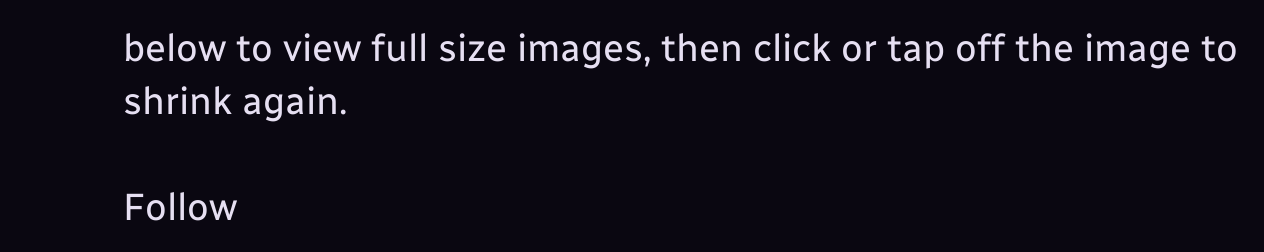below to view full size images, then click or tap off the image to shrink again.

Follow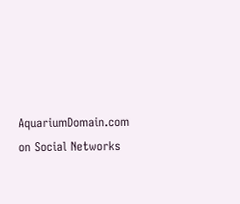AquariumDomain.com on Social Networks